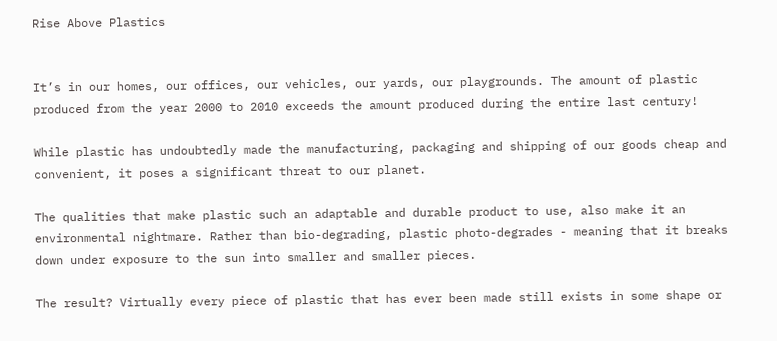Rise Above Plastics


It’s in our homes, our offices, our vehicles, our yards, our playgrounds. The amount of plastic produced from the year 2000 to 2010 exceeds the amount produced during the entire last century!

While plastic has undoubtedly made the manufacturing, packaging and shipping of our goods cheap and convenient, it poses a significant threat to our planet.

The qualities that make plastic such an adaptable and durable product to use, also make it an environmental nightmare. Rather than bio-degrading, plastic photo-degrades - meaning that it breaks down under exposure to the sun into smaller and smaller pieces.

The result? Virtually every piece of plastic that has ever been made still exists in some shape or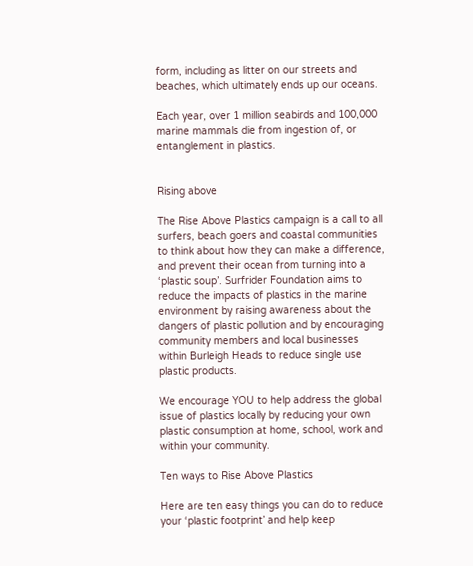form, including as litter on our streets and beaches, which ultimately ends up our oceans.

Each year, over 1 million seabirds and 100,000 marine mammals die from ingestion of, or entanglement in plastics.


Rising above

The Rise Above Plastics campaign is a call to all surfers, beach goers and coastal communities to think about how they can make a difference, and prevent their ocean from turning into a ‘plastic soup’. Surfrider Foundation aims to reduce the impacts of plastics in the marine environment by raising awareness about the dangers of plastic pollution and by encouraging community members and local businesses within Burleigh Heads to reduce single use plastic products.

We encourage YOU to help address the global issue of plastics locally by reducing your own plastic consumption at home, school, work and within your community.

Ten ways to Rise Above Plastics

Here are ten easy things you can do to reduce your ‘plastic footprint’ and help keep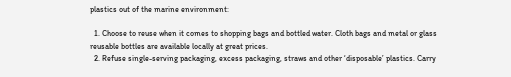plastics out of the marine environment:

  1. Choose to reuse when it comes to shopping bags and bottled water. Cloth bags and metal or glass reusable bottles are available locally at great prices.
  2. Refuse single-serving packaging, excess packaging, straws and other ‘disposable’ plastics. Carry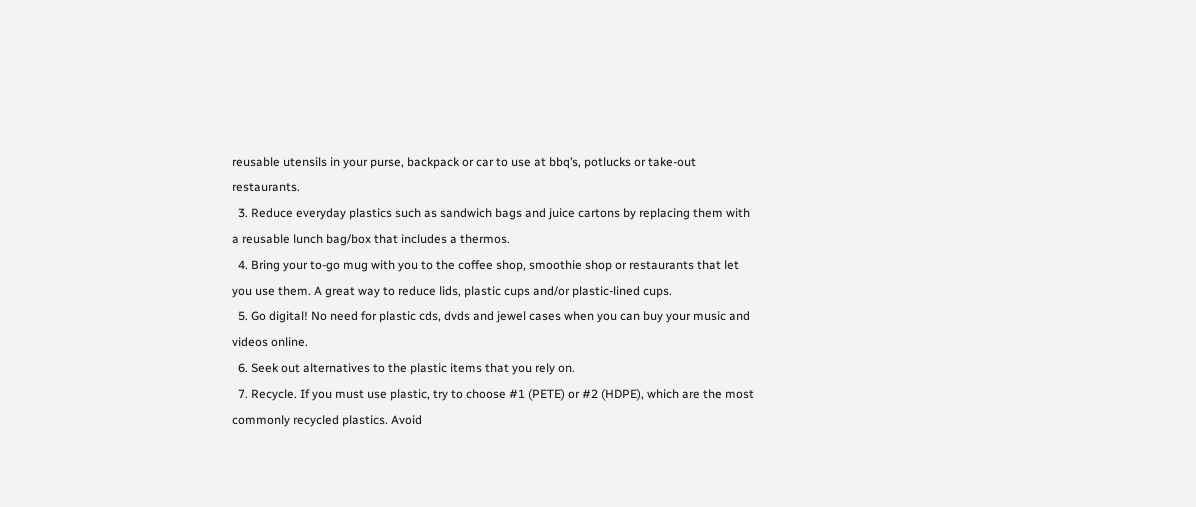reusable utensils in your purse, backpack or car to use at bbq’s, potlucks or take-out restaurants.
  3. Reduce everyday plastics such as sandwich bags and juice cartons by replacing them with a reusable lunch bag/box that includes a thermos.
  4. Bring your to-go mug with you to the coffee shop, smoothie shop or restaurants that let you use them. A great way to reduce lids, plastic cups and/or plastic-lined cups.
  5. Go digital! No need for plastic cds, dvds and jewel cases when you can buy your music and videos online.
  6. Seek out alternatives to the plastic items that you rely on.
  7. Recycle. If you must use plastic, try to choose #1 (PETE) or #2 (HDPE), which are the most commonly recycled plastics. Avoid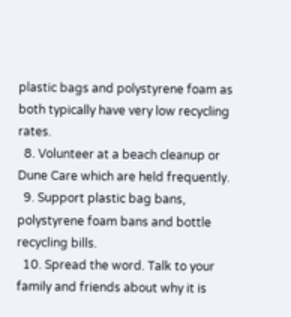plastic bags and polystyrene foam as both typically have very low recycling rates.
  8. Volunteer at a beach cleanup or Dune Care which are held frequently.
  9. Support plastic bag bans, polystyrene foam bans and bottle recycling bills.
  10. Spread the word. Talk to your family and friends about why it is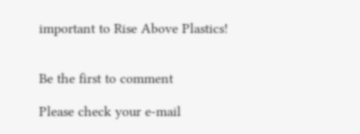important to Rise Above Plastics!


Be the first to comment

Please check your e-mail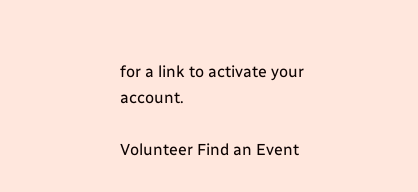for a link to activate your account.

Volunteer Find an Event